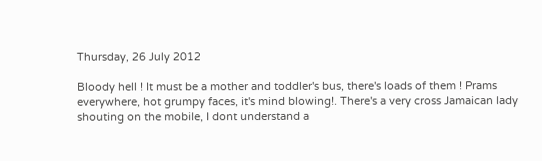Thursday, 26 July 2012

Bloody hell ! It must be a mother and toddler's bus, there's loads of them ! Prams everywhere, hot grumpy faces, it's mind blowing!. There's a very cross Jamaican lady shouting on the mobile, I dont understand a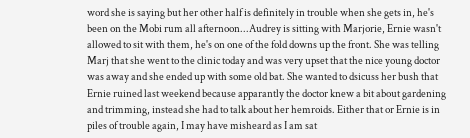word she is saying but her other half is definitely in trouble when she gets in, he's been on the Mobi rum all afternoon...Audrey is sitting with Marjorie, Ernie wasn't allowed to sit with them, he's on one of the fold downs up the front. She was telling Marj that she went to the clinic today and was very upset that the nice young doctor was away and she ended up with some old bat. She wanted to dsicuss her bush that Ernie ruined last weekend because apparantly the doctor knew a bit about gardening and trimming, instead she had to talk about her hemroids. Either that or Ernie is in piles of trouble again, I may have misheard as I am sat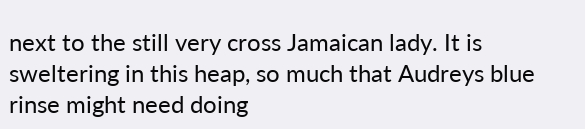next to the still very cross Jamaican lady. It is sweltering in this heap, so much that Audreys blue rinse might need doing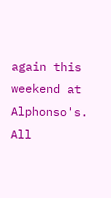again this weekend at Alphonso's. All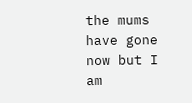the mums have gone now but I am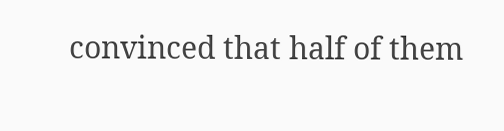convinced that half of them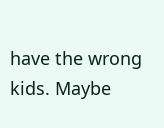have the wrong kids. Maybe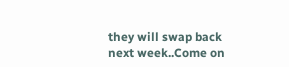they will swap back next week..Come on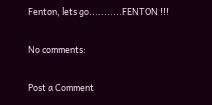Fenton, lets go...........FENTON !!!

No comments:

Post a Comment